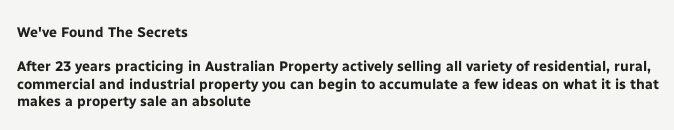We've Found The Secrets

After 23 years practicing in Australian Property actively selling all variety of residential, rural, commercial and industrial property you can begin to accumulate a few ideas on what it is that makes a property sale an absolute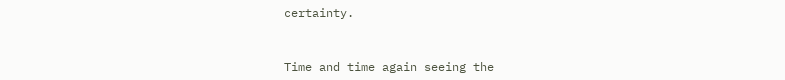certainty.


Time and time again seeing the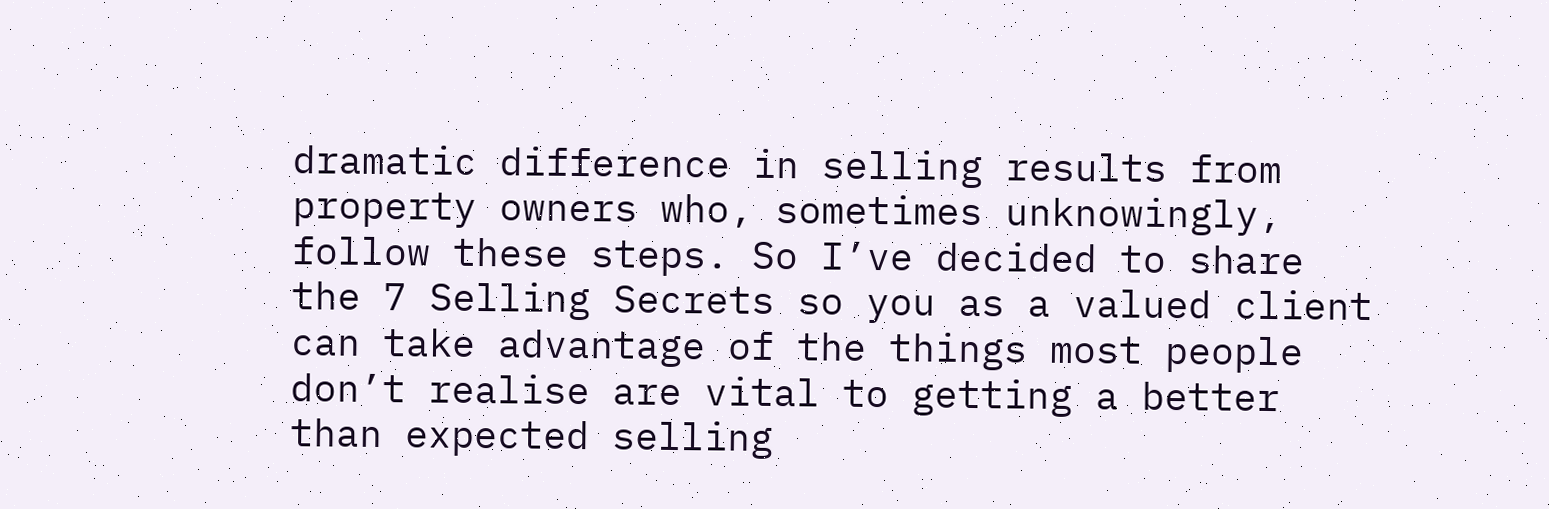dramatic difference in selling results from property owners who, sometimes unknowingly, follow these steps. So I’ve decided to share the 7 Selling Secrets so you as a valued client can take advantage of the things most people don’t realise are vital to getting a better than expected selling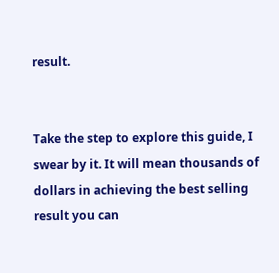result.


Take the step to explore this guide, I swear by it. It will mean thousands of dollars in achieving the best selling result you can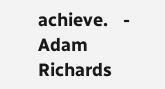achieve.   - Adam Richards